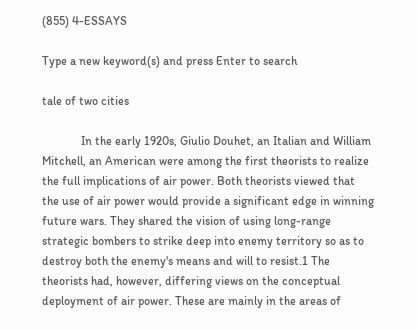(855) 4-ESSAYS

Type a new keyword(s) and press Enter to search

tale of two cities

             In the early 1920s, Giulio Douhet, an Italian and William Mitchell, an American were among the first theorists to realize the full implications of air power. Both theorists viewed that the use of air power would provide a significant edge in winning future wars. They shared the vision of using long-range strategic bombers to strike deep into enemy territory so as to destroy both the enemy's means and will to resist.1 The theorists had, however, differing views on the conceptual deployment of air power. These are mainly in the areas of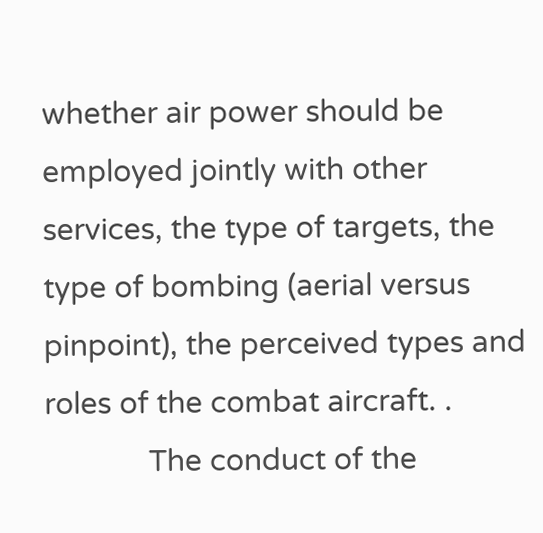whether air power should be employed jointly with other services, the type of targets, the type of bombing (aerial versus pinpoint), the perceived types and roles of the combat aircraft. .
             The conduct of the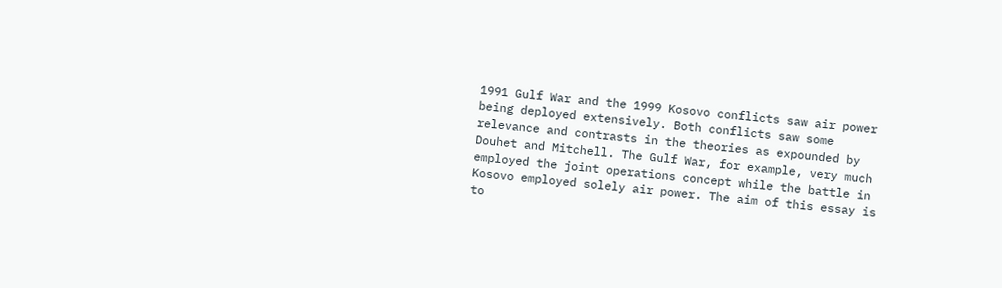1991 Gulf War and the 1999 Kosovo conflicts saw air power being deployed extensively. Both conflicts saw some relevance and contrasts in the theories as expounded by Douhet and Mitchell. The Gulf War, for example, very much employed the joint operations concept while the battle in Kosovo employed solely air power. The aim of this essay is to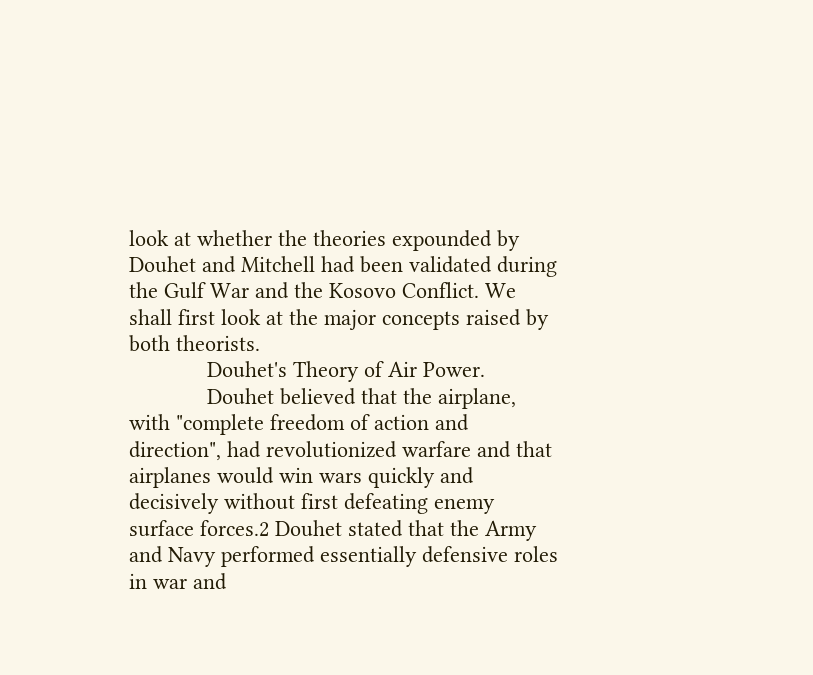look at whether the theories expounded by Douhet and Mitchell had been validated during the Gulf War and the Kosovo Conflict. We shall first look at the major concepts raised by both theorists.
             Douhet's Theory of Air Power.
             Douhet believed that the airplane, with "complete freedom of action and direction", had revolutionized warfare and that airplanes would win wars quickly and decisively without first defeating enemy surface forces.2 Douhet stated that the Army and Navy performed essentially defensive roles in war and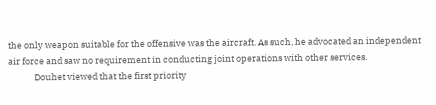the only weapon suitable for the offensive was the aircraft. As such, he advocated an independent air force and saw no requirement in conducting joint operations with other services.
             Douhet viewed that the first priority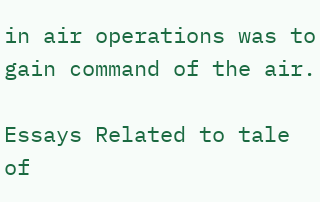in air operations was to gain command of the air.

Essays Related to tale of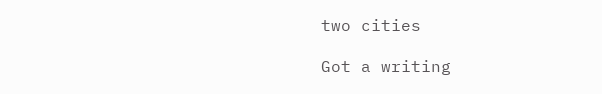two cities

Got a writing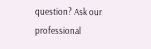question? Ask our professional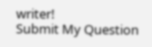writer!
Submit My Question